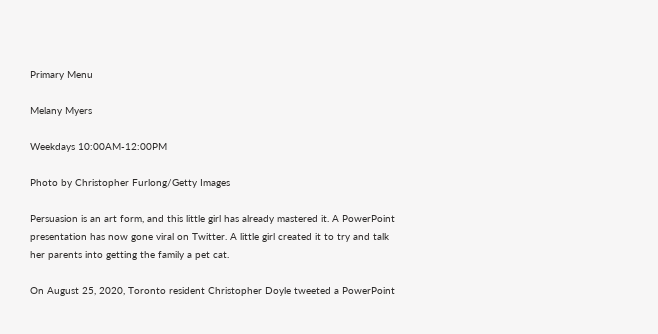Primary Menu

Melany Myers

Weekdays 10:00AM-12:00PM

Photo by Christopher Furlong/Getty Images

Persuasion is an art form, and this little girl has already mastered it. A PowerPoint presentation has now gone viral on Twitter. A little girl created it to try and talk her parents into getting the family a pet cat.

On August 25, 2020, Toronto resident Christopher Doyle tweeted a PowerPoint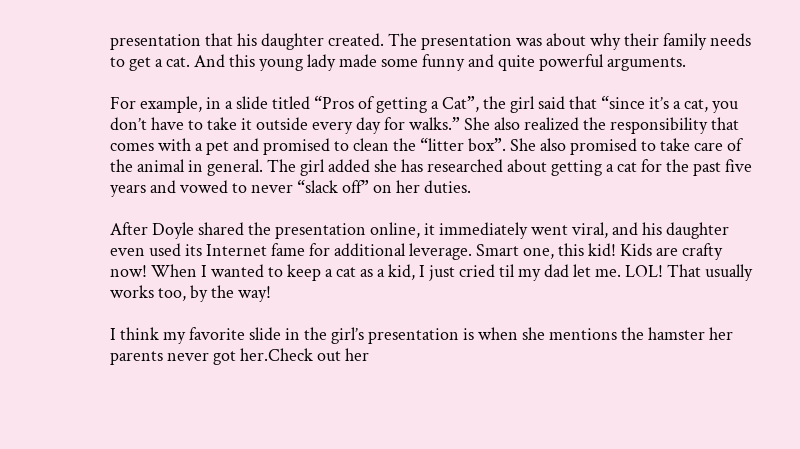presentation that his daughter created. The presentation was about why their family needs to get a cat. And this young lady made some funny and quite powerful arguments.

For example, in a slide titled “Pros of getting a Cat”, the girl said that “since it’s a cat, you don’t have to take it outside every day for walks.” She also realized the responsibility that comes with a pet and promised to clean the “litter box”. She also promised to take care of the animal in general. The girl added she has researched about getting a cat for the past five years and vowed to never “slack off” on her duties.

After Doyle shared the presentation online, it immediately went viral, and his daughter even used its Internet fame for additional leverage. Smart one, this kid! Kids are crafty now! When I wanted to keep a cat as a kid, I just cried til my dad let me. LOL! That usually works too, by the way!

I think my favorite slide in the girl’s presentation is when she mentions the hamster her parents never got her.Check out her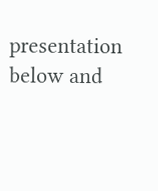presentation below and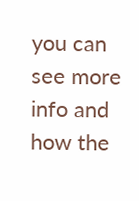you can see more info and how the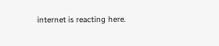internet is reacting here.